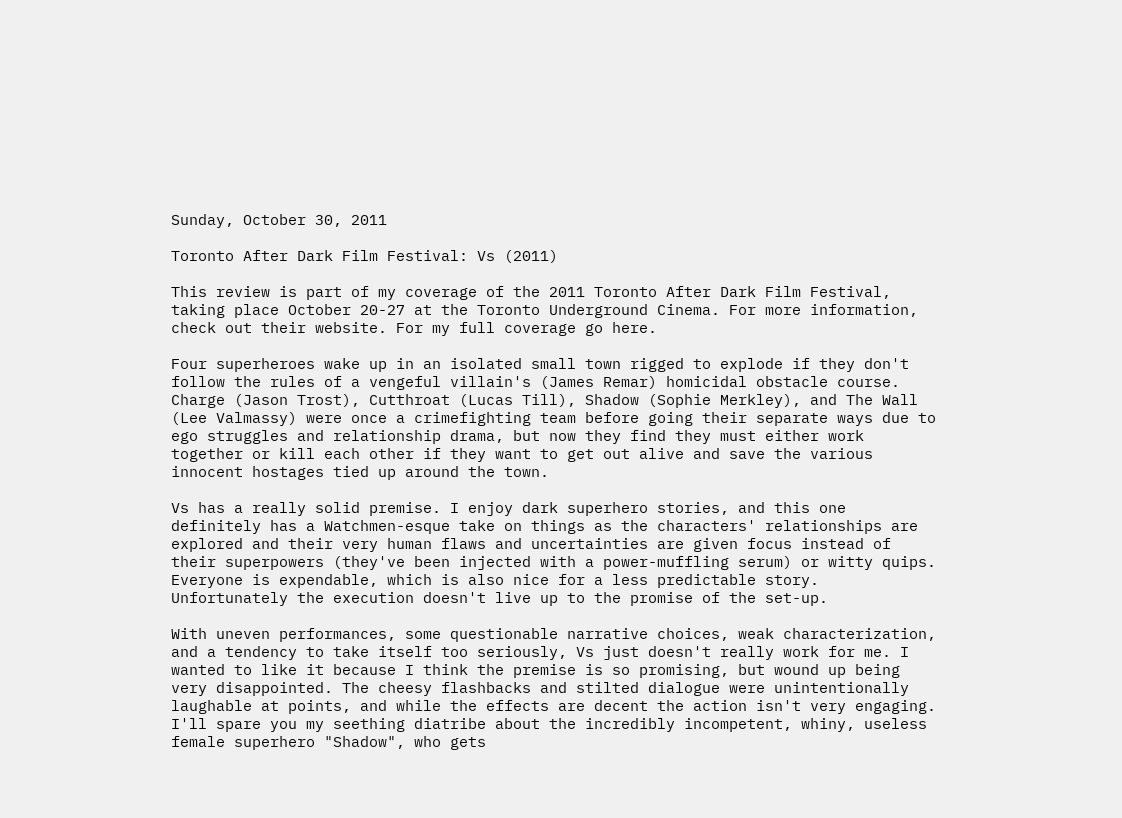Sunday, October 30, 2011

Toronto After Dark Film Festival: Vs (2011)

This review is part of my coverage of the 2011 Toronto After Dark Film Festival, taking place October 20-27 at the Toronto Underground Cinema. For more information, check out their website. For my full coverage go here.

Four superheroes wake up in an isolated small town rigged to explode if they don't follow the rules of a vengeful villain's (James Remar) homicidal obstacle course. Charge (Jason Trost), Cutthroat (Lucas Till), Shadow (Sophie Merkley), and The Wall (Lee Valmassy) were once a crimefighting team before going their separate ways due to ego struggles and relationship drama, but now they find they must either work together or kill each other if they want to get out alive and save the various innocent hostages tied up around the town.

Vs has a really solid premise. I enjoy dark superhero stories, and this one definitely has a Watchmen-esque take on things as the characters' relationships are explored and their very human flaws and uncertainties are given focus instead of their superpowers (they've been injected with a power-muffling serum) or witty quips. Everyone is expendable, which is also nice for a less predictable story. Unfortunately the execution doesn't live up to the promise of the set-up.

With uneven performances, some questionable narrative choices, weak characterization, and a tendency to take itself too seriously, Vs just doesn't really work for me. I wanted to like it because I think the premise is so promising, but wound up being very disappointed. The cheesy flashbacks and stilted dialogue were unintentionally laughable at points, and while the effects are decent the action isn't very engaging. I'll spare you my seething diatribe about the incredibly incompetent, whiny, useless female superhero "Shadow", who gets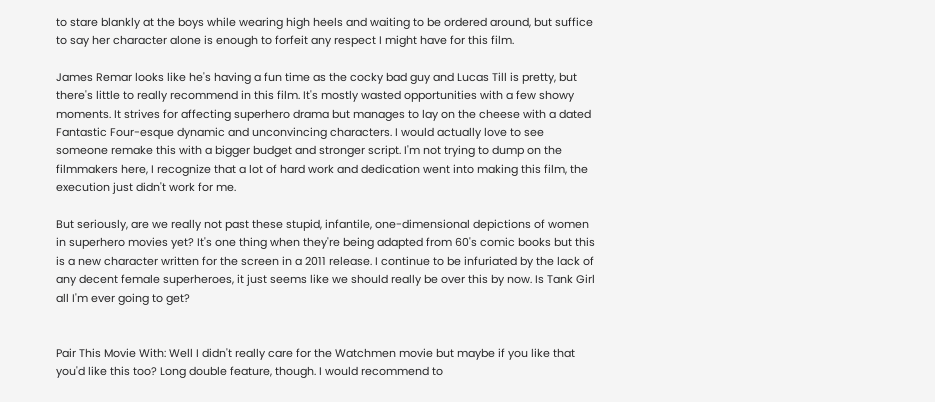to stare blankly at the boys while wearing high heels and waiting to be ordered around, but suffice to say her character alone is enough to forfeit any respect I might have for this film.

James Remar looks like he's having a fun time as the cocky bad guy and Lucas Till is pretty, but there's little to really recommend in this film. It's mostly wasted opportunities with a few showy moments. It strives for affecting superhero drama but manages to lay on the cheese with a dated Fantastic Four-esque dynamic and unconvincing characters. I would actually love to see someone remake this with a bigger budget and stronger script. I'm not trying to dump on the filmmakers here, I recognize that a lot of hard work and dedication went into making this film, the execution just didn't work for me.

But seriously, are we really not past these stupid, infantile, one-dimensional depictions of women in superhero movies yet? It's one thing when they're being adapted from 60's comic books but this is a new character written for the screen in a 2011 release. I continue to be infuriated by the lack of any decent female superheroes, it just seems like we should really be over this by now. Is Tank Girl all I'm ever going to get?


Pair This Movie With: Well I didn't really care for the Watchmen movie but maybe if you like that you'd like this too? Long double feature, though. I would recommend to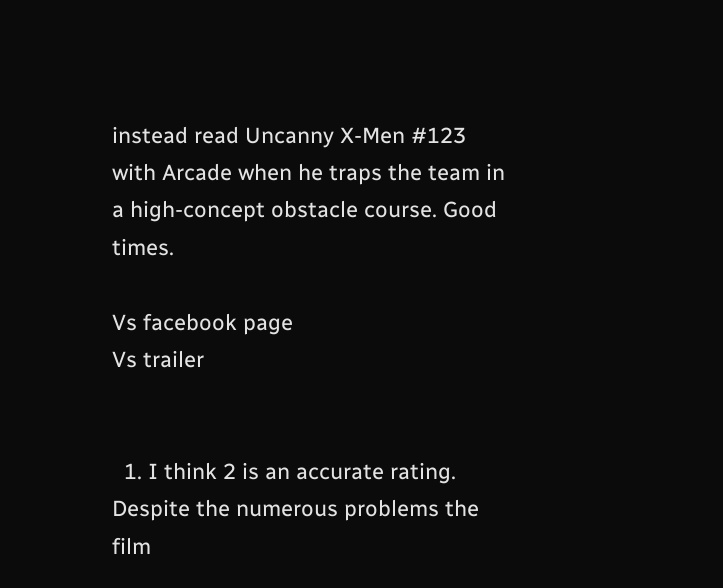instead read Uncanny X-Men #123 with Arcade when he traps the team in a high-concept obstacle course. Good times.

Vs facebook page
Vs trailer


  1. I think 2 is an accurate rating. Despite the numerous problems the film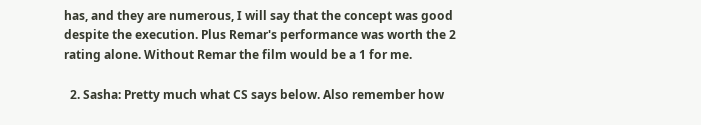has, and they are numerous, I will say that the concept was good despite the execution. Plus Remar's performance was worth the 2 rating alone. Without Remar the film would be a 1 for me.

  2. Sasha: Pretty much what CS says below. Also remember how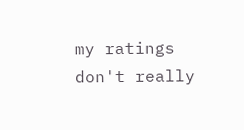my ratings don't really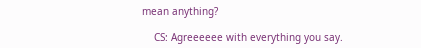mean anything?

    CS: Agreeeeee with everything you say.